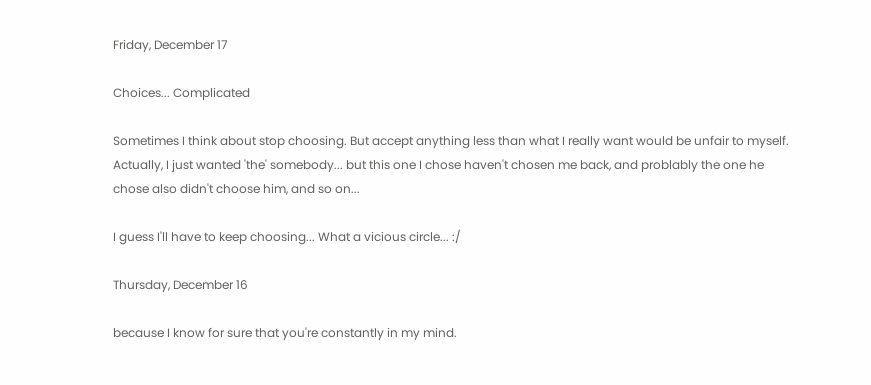Friday, December 17

Choices... Complicated

Sometimes I think about stop choosing. But accept anything less than what I really want would be unfair to myself. Actually, I just wanted 'the' somebody... but this one I chose haven't chosen me back, and problably the one he chose also didn't choose him, and so on...

I guess I'll have to keep choosing... What a vicious circle... :/

Thursday, December 16

because I know for sure that you're constantly in my mind.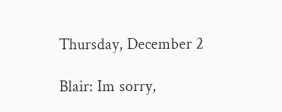Thursday, December 2

Blair: Im sorry,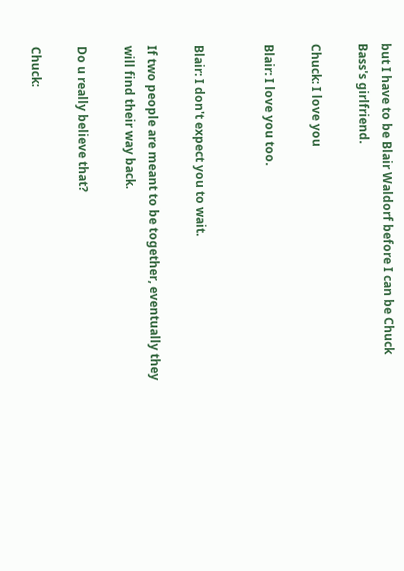but I have to be Blair Waldorf before I can be Chuck Bass's girlfriend.

Chuck: I love you

Blair: I love you too.


Blair: I don't expect you to wait.

If two people are meant to be together, eventually they will find their way back.

Do u really believe that?

Chuck: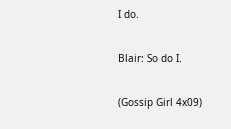I do.

Blair: So do I.

(Gossip Girl 4x09)